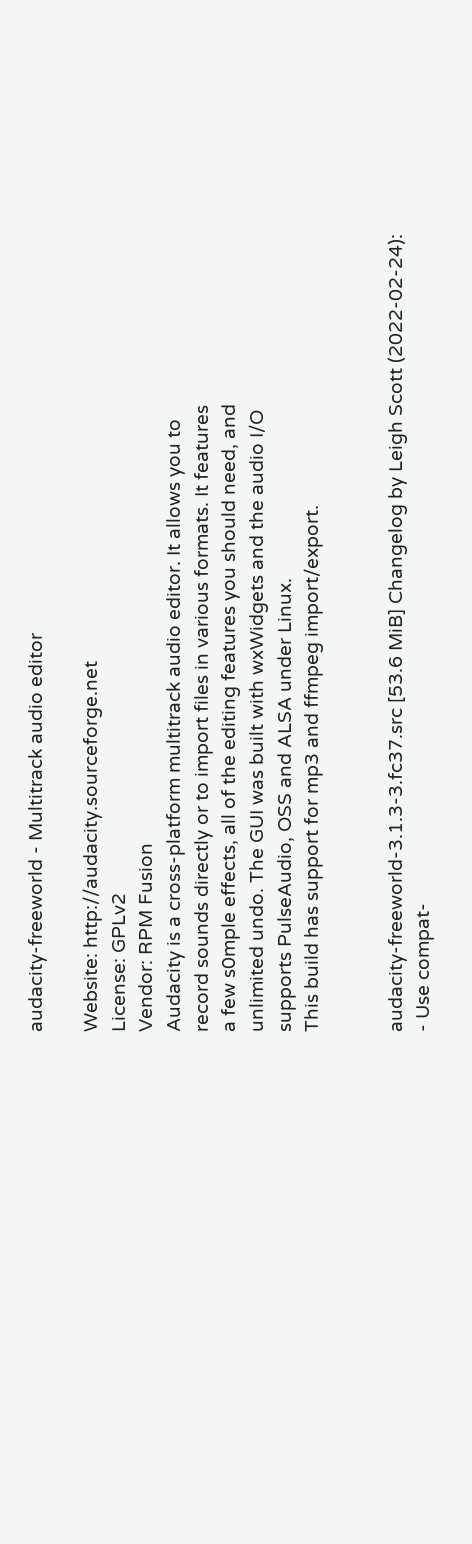audacity-freeworld - Multitrack audio editor

Website: http://audacity.sourceforge.net
License: GPLv2
Vendor: RPM Fusion
Audacity is a cross-platform multitrack audio editor. It allows you to
record sounds directly or to import files in various formats. It features
a few s0mple effects, all of the editing features you should need, and
unlimited undo. The GUI was built with wxWidgets and the audio I/O
supports PulseAudio, OSS and ALSA under Linux.
This build has support for mp3 and ffmpeg import/export.


audacity-freeworld-3.1.3-3.fc37.src [53.6 MiB] Changelog by Leigh Scott (2022-02-24):
- Use compat-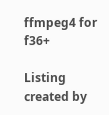ffmpeg4 for f36+

Listing created by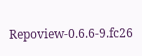Repoview-0.6.6-9.fc26